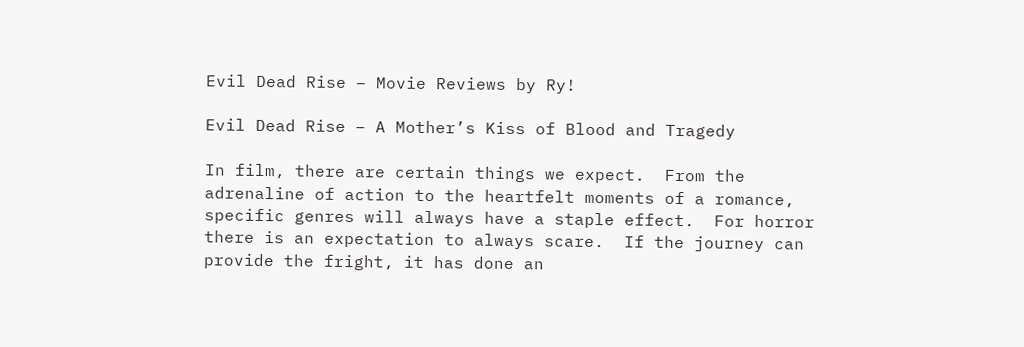Evil Dead Rise – Movie Reviews by Ry!

Evil Dead Rise – A Mother’s Kiss of Blood and Tragedy

In film, there are certain things we expect.  From the adrenaline of action to the heartfelt moments of a romance, specific genres will always have a staple effect.  For horror there is an expectation to always scare.  If the journey can provide the fright, it has done an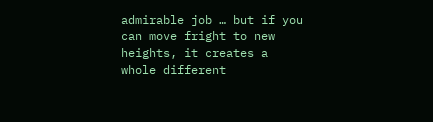admirable job … but if you can move fright to new heights, it creates a whole different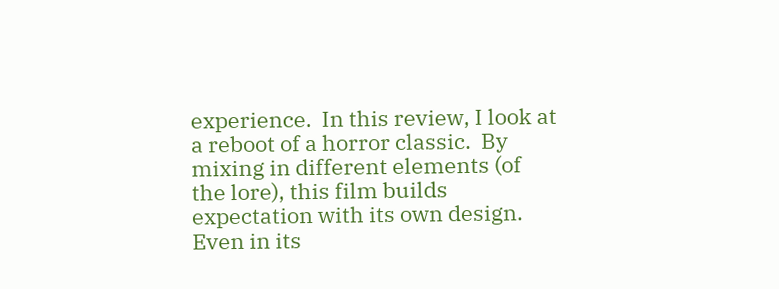experience.  In this review, I look at a reboot of a horror classic.  By mixing in different elements (of the lore), this film builds expectation with its own design.  Even in its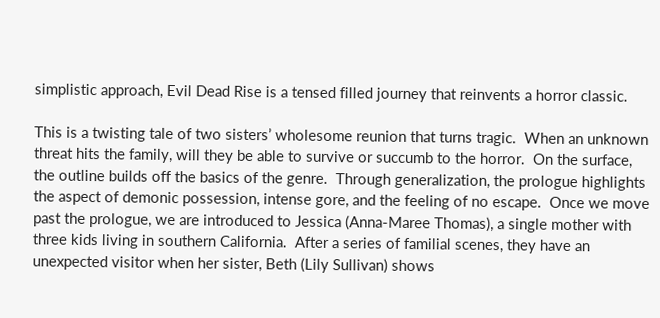simplistic approach, Evil Dead Rise is a tensed filled journey that reinvents a horror classic.

This is a twisting tale of two sisters’ wholesome reunion that turns tragic.  When an unknown threat hits the family, will they be able to survive or succumb to the horror.  On the surface, the outline builds off the basics of the genre.  Through generalization, the prologue highlights the aspect of demonic possession, intense gore, and the feeling of no escape.  Once we move past the prologue, we are introduced to Jessica (Anna-Maree Thomas), a single mother with three kids living in southern California.  After a series of familial scenes, they have an unexpected visitor when her sister, Beth (Lily Sullivan) shows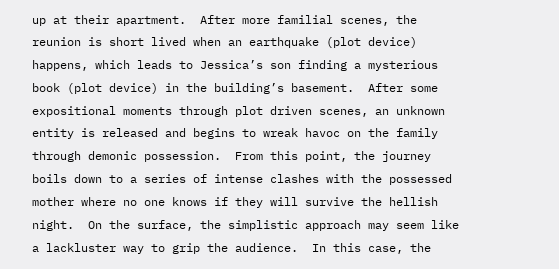up at their apartment.  After more familial scenes, the reunion is short lived when an earthquake (plot device) happens, which leads to Jessica’s son finding a mysterious book (plot device) in the building’s basement.  After some expositional moments through plot driven scenes, an unknown entity is released and begins to wreak havoc on the family through demonic possession.  From this point, the journey boils down to a series of intense clashes with the possessed mother where no one knows if they will survive the hellish night.  On the surface, the simplistic approach may seem like a lackluster way to grip the audience.  In this case, the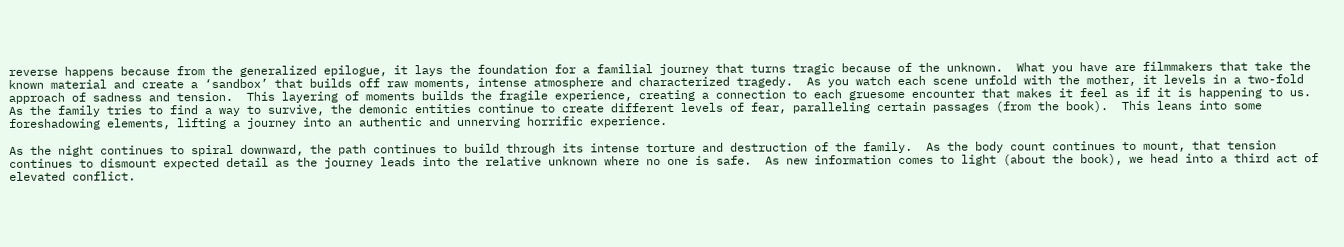reverse happens because from the generalized epilogue, it lays the foundation for a familial journey that turns tragic because of the unknown.  What you have are filmmakers that take the known material and create a ‘sandbox’ that builds off raw moments, intense atmosphere and characterized tragedy.  As you watch each scene unfold with the mother, it levels in a two-fold approach of sadness and tension.  This layering of moments builds the fragile experience, creating a connection to each gruesome encounter that makes it feel as if it is happening to us.  As the family tries to find a way to survive, the demonic entities continue to create different levels of fear, paralleling certain passages (from the book).  This leans into some foreshadowing elements, lifting a journey into an authentic and unnerving horrific experience.

As the night continues to spiral downward, the path continues to build through its intense torture and destruction of the family.  As the body count continues to mount, that tension continues to dismount expected detail as the journey leads into the relative unknown where no one is safe.  As new information comes to light (about the book), we head into a third act of elevated conflict.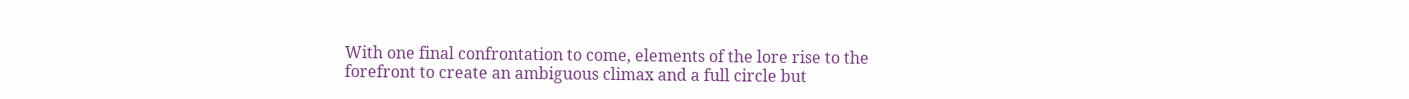With one final confrontation to come, elements of the lore rise to the forefront to create an ambiguous climax and a full circle but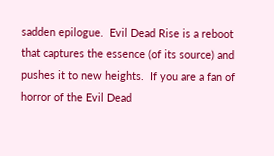sadden epilogue.  Evil Dead Rise is a reboot that captures the essence (of its source) and pushes it to new heights.  If you are a fan of horror of the Evil Dead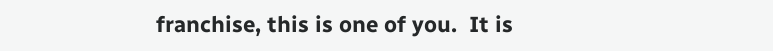franchise, this is one of you.  It is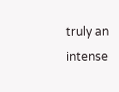truly an intense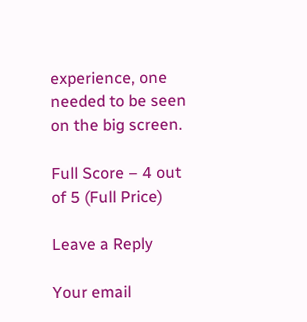experience, one needed to be seen on the big screen.

Full Score – 4 out of 5 (Full Price)

Leave a Reply

Your email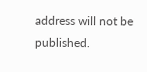address will not be published.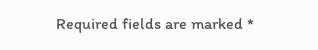Required fields are marked *